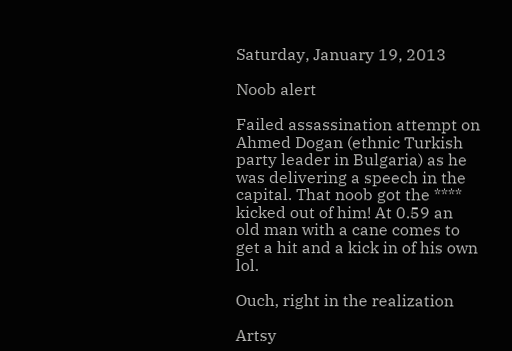Saturday, January 19, 2013

Noob alert

Failed assassination attempt on Ahmed Dogan (ethnic Turkish party leader in Bulgaria) as he was delivering a speech in the capital. That noob got the **** kicked out of him! At 0.59 an old man with a cane comes to get a hit and a kick in of his own lol.

Ouch, right in the realization

Artsy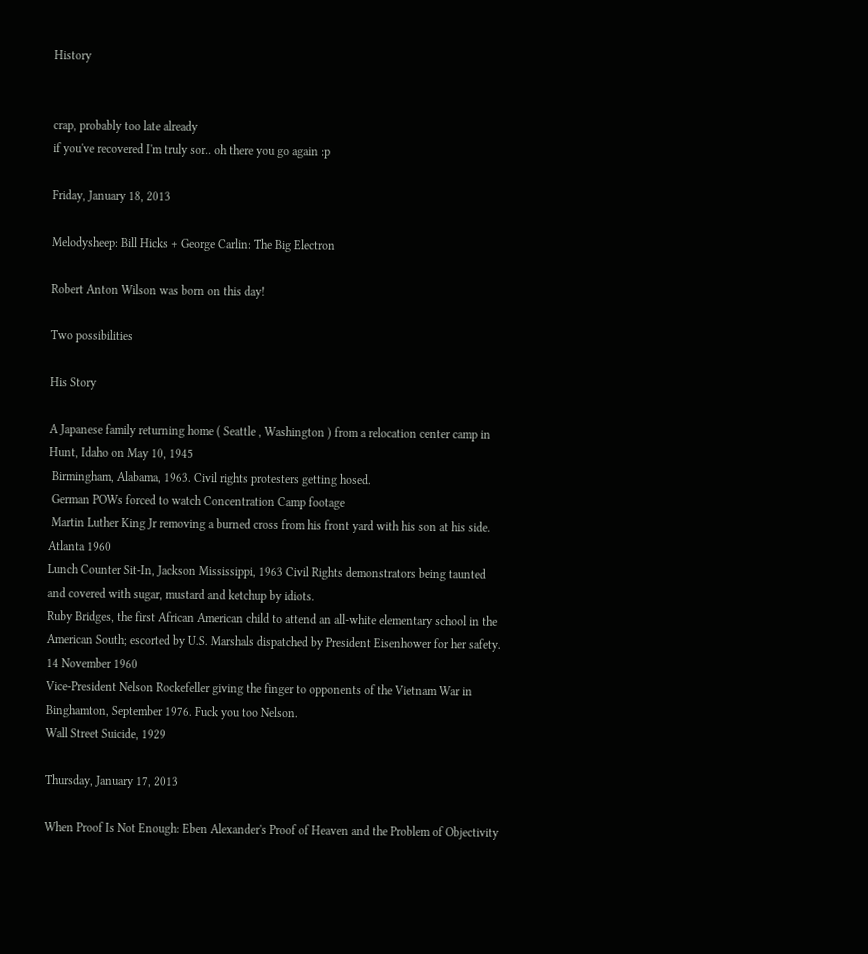History


crap, probably too late already
if you've recovered I'm truly sor.. oh there you go again :p

Friday, January 18, 2013

Melodysheep: Bill Hicks + George Carlin: The Big Electron

Robert Anton Wilson was born on this day!

Two possibilities

His Story

A Japanese family returning home ( Seattle , Washington ) from a relocation center camp in Hunt, Idaho on May 10, 1945
 Birmingham, Alabama, 1963. Civil rights protesters getting hosed.
 German POWs forced to watch Concentration Camp footage
 Martin Luther King Jr removing a burned cross from his front yard with his son at his side.
Atlanta 1960
Lunch Counter Sit-In, Jackson Mississippi, 1963 Civil Rights demonstrators being taunted and covered with sugar, mustard and ketchup by idiots.
Ruby Bridges, the first African American child to attend an all-white elementary school in the American South; escorted by U.S. Marshals dispatched by President Eisenhower for her safety.
14 November 1960
Vice-President Nelson Rockefeller giving the finger to opponents of the Vietnam War in Binghamton, September 1976. Fuck you too Nelson.
Wall Street Suicide, 1929

Thursday, January 17, 2013

When Proof Is Not Enough: Eben Alexander's Proof of Heaven and the Problem of Objectivity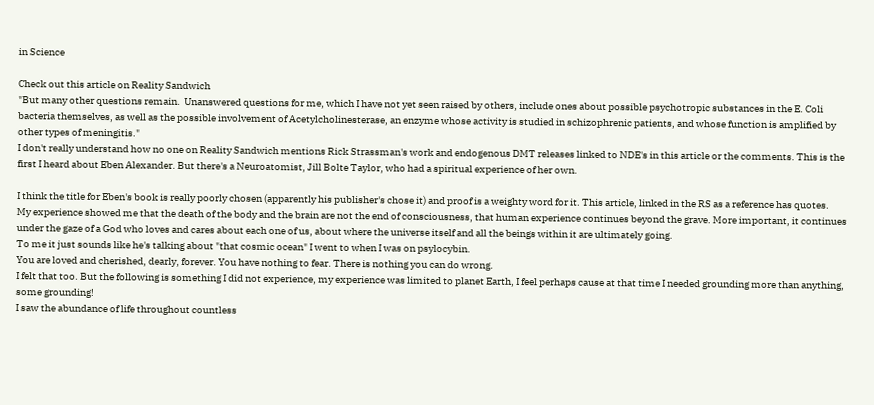in Science

Check out this article on Reality Sandwich
"But many other questions remain.  Unanswered questions for me, which I have not yet seen raised by others, include ones about possible psychotropic substances in the E. Coli bacteria themselves, as well as the possible involvement of Acetylcholinesterase, an enzyme whose activity is studied in schizophrenic patients, and whose function is amplified by other types of meningitis."
I don't really understand how no one on Reality Sandwich mentions Rick Strassman's work and endogenous DMT releases linked to NDE's in this article or the comments. This is the first I heard about Eben Alexander. But there's a Neuroatomist, Jill Bolte Taylor, who had a spiritual experience of her own.

I think the title for Eben's book is really poorly chosen (apparently his publisher's chose it) and proof is a weighty word for it. This article, linked in the RS as a reference has quotes.
My experience showed me that the death of the body and the brain are not the end of consciousness, that human experience continues beyond the grave. More important, it continues under the gaze of a God who loves and cares about each one of us, about where the universe itself and all the beings within it are ultimately going.
To me it just sounds like he's talking about "that cosmic ocean" I went to when I was on psylocybin.
You are loved and cherished, dearly, forever. You have nothing to fear. There is nothing you can do wrong.
I felt that too. But the following is something I did not experience, my experience was limited to planet Earth, I feel perhaps cause at that time I needed grounding more than anything, some grounding!
I saw the abundance of life throughout countless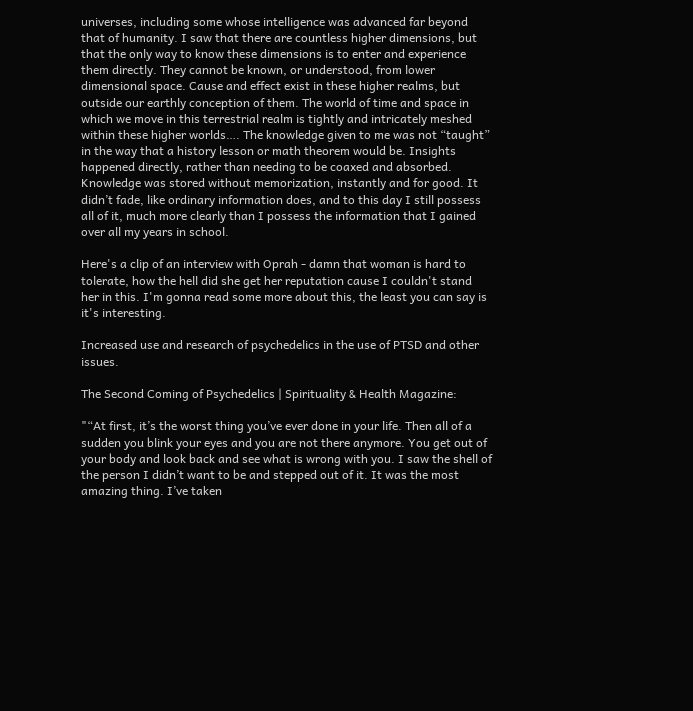universes, including some whose intelligence was advanced far beyond that of humanity. I saw that there are countless higher dimensions, but that the only way to know these dimensions is to enter and experience them directly. They cannot be known, or understood, from lower dimensional space. Cause and effect exist in these higher realms, but outside our earthly conception of them. The world of time and space in which we move in this terrestrial realm is tightly and intricately meshed within these higher worlds…. The knowledge given to me was not “taught” in the way that a history lesson or math theorem would be. Insights happened directly, rather than needing to be coaxed and absorbed. Knowledge was stored without memorization, instantly and for good. It didn’t fade, like ordinary information does, and to this day I still possess all of it, much more clearly than I possess the information that I gained over all my years in school.

Here's a clip of an interview with Oprah - damn that woman is hard to tolerate, how the hell did she get her reputation cause I couldn't stand her in this. I'm gonna read some more about this, the least you can say is it's interesting.

Increased use and research of psychedelics in the use of PTSD and other issues.

The Second Coming of Psychedelics | Spirituality & Health Magazine:

"“At first, it’s the worst thing you’ve ever done in your life. Then all of a sudden you blink your eyes and you are not there anymore. You get out of your body and look back and see what is wrong with you. I saw the shell of the person I didn’t want to be and stepped out of it. It was the most amazing thing. I’ve taken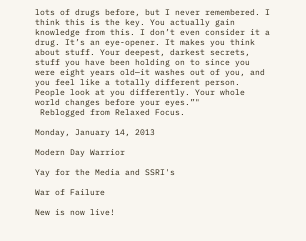lots of drugs before, but I never remembered. I think this is the key. You actually gain knowledge from this. I don’t even consider it a drug. It’s an eye-opener. It makes you think about stuff. Your deepest, darkest secrets, stuff you have been holding on to since you were eight years old—it washes out of you, and you feel like a totally different person. People look at you differently. Your whole world changes before your eyes.”"
 Reblogged from Relaxed Focus.

Monday, January 14, 2013

Modern Day Warrior

Yay for the Media and SSRI's

War of Failure

New is now live!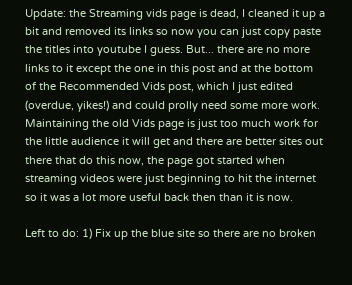Update: the Streaming vids page is dead, I cleaned it up a bit and removed its links so now you can just copy paste the titles into youtube I guess. But... there are no more links to it except the one in this post and at the bottom of the Recommended Vids post, which I just edited (overdue, yikes!) and could prolly need some more work. Maintaining the old Vids page is just too much work for the little audience it will get and there are better sites out there that do this now, the page got started when streaming videos were just beginning to hit the internet so it was a lot more useful back then than it is now.

Left to do: 1) Fix up the blue site so there are no broken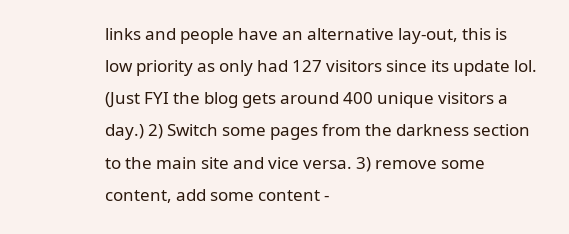links and people have an alternative lay-out, this is low priority as only had 127 visitors since its update lol. (Just FYI the blog gets around 400 unique visitors a day.) 2) Switch some pages from the darkness section to the main site and vice versa. 3) remove some content, add some content -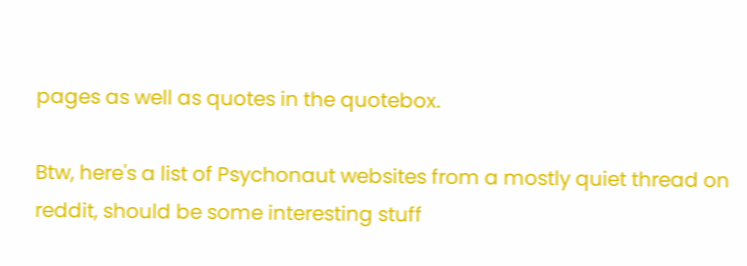pages as well as quotes in the quotebox.

Btw, here's a list of Psychonaut websites from a mostly quiet thread on reddit, should be some interesting stuff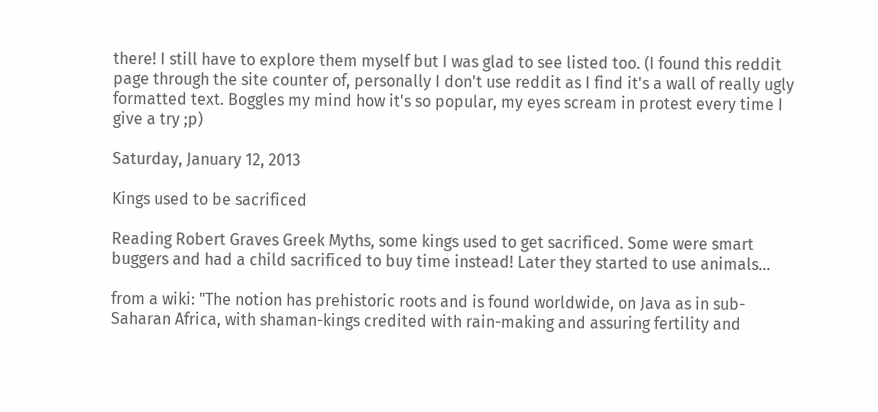there! I still have to explore them myself but I was glad to see listed too. (I found this reddit page through the site counter of, personally I don't use reddit as I find it's a wall of really ugly formatted text. Boggles my mind how it's so popular, my eyes scream in protest every time I give a try ;p)

Saturday, January 12, 2013

Kings used to be sacrificed

Reading Robert Graves Greek Myths, some kings used to get sacrificed. Some were smart buggers and had a child sacrificed to buy time instead! Later they started to use animals...

from a wiki: "The notion has prehistoric roots and is found worldwide, on Java as in sub-Saharan Africa, with shaman-kings credited with rain-making and assuring fertility and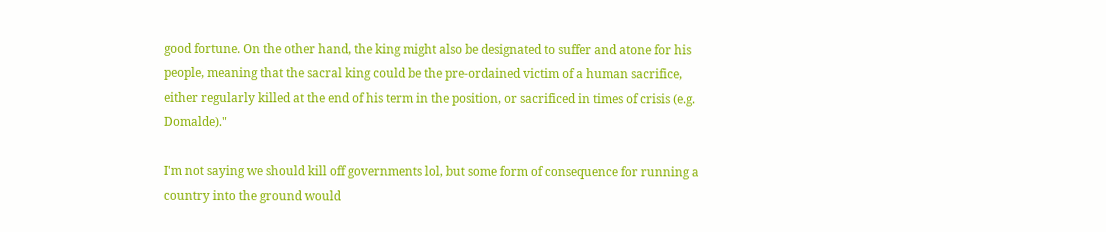good fortune. On the other hand, the king might also be designated to suffer and atone for his people, meaning that the sacral king could be the pre-ordained victim of a human sacrifice, either regularly killed at the end of his term in the position, or sacrificed in times of crisis (e.g. Domalde)."

I'm not saying we should kill off governments lol, but some form of consequence for running a country into the ground would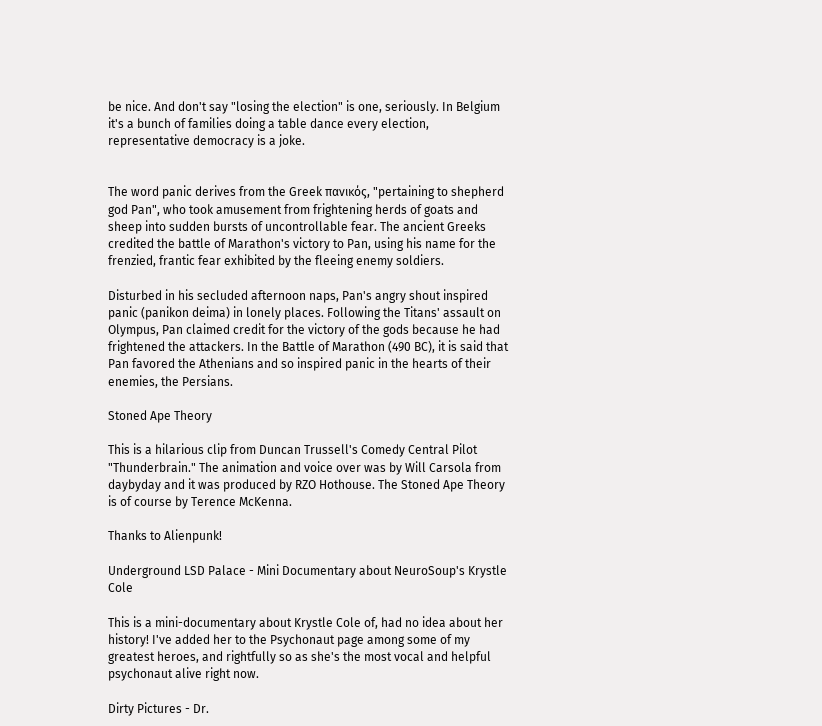be nice. And don't say "losing the election" is one, seriously. In Belgium it's a bunch of families doing a table dance every election, representative democracy is a joke.


The word panic derives from the Greek πανικός, "pertaining to shepherd god Pan", who took amusement from frightening herds of goats and sheep into sudden bursts of uncontrollable fear. The ancient Greeks credited the battle of Marathon's victory to Pan, using his name for the frenzied, frantic fear exhibited by the fleeing enemy soldiers.

Disturbed in his secluded afternoon naps, Pan's angry shout inspired panic (panikon deima) in lonely places. Following the Titans' assault on Olympus, Pan claimed credit for the victory of the gods because he had frightened the attackers. In the Battle of Marathon (490 BC), it is said that Pan favored the Athenians and so inspired panic in the hearts of their enemies, the Persians.

Stoned Ape Theory

This is a hilarious clip from Duncan Trussell's Comedy Central Pilot "Thunderbrain." The animation and voice over was by Will Carsola from daybyday and it was produced by RZO Hothouse. The Stoned Ape Theory is of course by Terence McKenna.

Thanks to Alienpunk!

Underground LSD Palace - Mini Documentary about NeuroSoup's Krystle Cole

This is a mini-documentary about Krystle Cole of, had no idea about her history! I've added her to the Psychonaut page among some of my greatest heroes, and rightfully so as she's the most vocal and helpful psychonaut alive right now.

Dirty Pictures - Dr.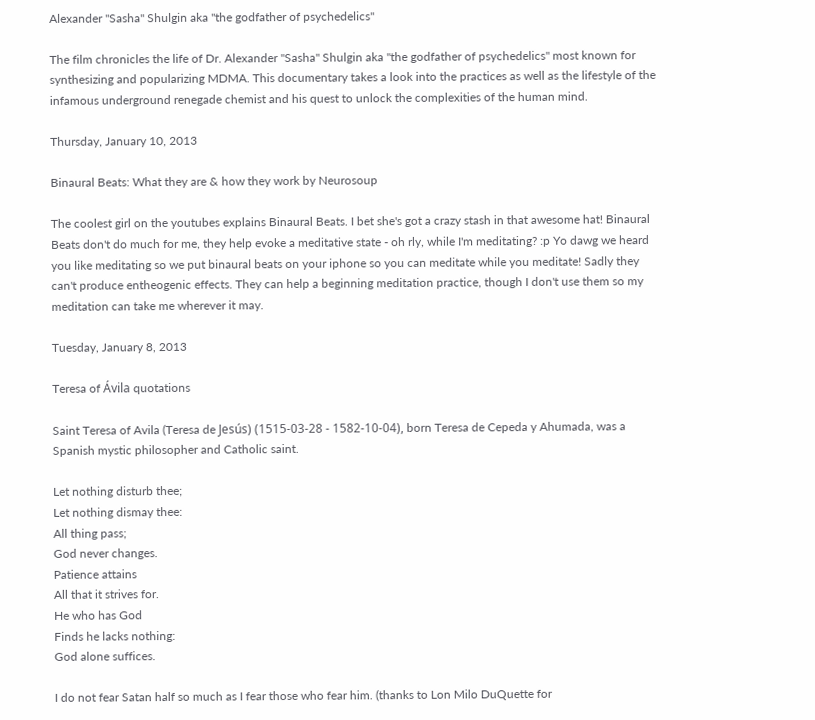Alexander "Sasha" Shulgin aka "the godfather of psychedelics"

The film chronicles the life of Dr. Alexander "Sasha" Shulgin aka "the godfather of psychedelics" most known for synthesizing and popularizing MDMA. This documentary takes a look into the practices as well as the lifestyle of the infamous underground renegade chemist and his quest to unlock the complexities of the human mind.

Thursday, January 10, 2013

Binaural Beats: What they are & how they work by Neurosoup

The coolest girl on the youtubes explains Binaural Beats. I bet she's got a crazy stash in that awesome hat! Binaural Beats don't do much for me, they help evoke a meditative state - oh rly, while I'm meditating? :p Yo dawg we heard you like meditating so we put binaural beats on your iphone so you can meditate while you meditate! Sadly they can't produce entheogenic effects. They can help a beginning meditation practice, though I don't use them so my meditation can take me wherever it may.

Tuesday, January 8, 2013

Teresa of Ávila quotations

Saint Teresa of Avila (Teresa de Jesús) (1515-03-28 - 1582-10-04), born Teresa de Cepeda y Ahumada, was a Spanish mystic philosopher and Catholic saint.

Let nothing disturb thee;
Let nothing dismay thee:
All thing pass;
God never changes.
Patience attains
All that it strives for.
He who has God
Finds he lacks nothing:
God alone suffices.

I do not fear Satan half so much as I fear those who fear him. (thanks to Lon Milo DuQuette for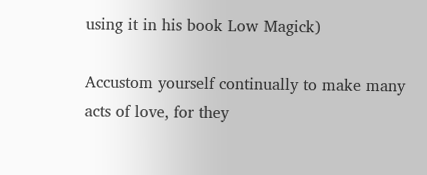using it in his book Low Magick)

Accustom yourself continually to make many acts of love, for they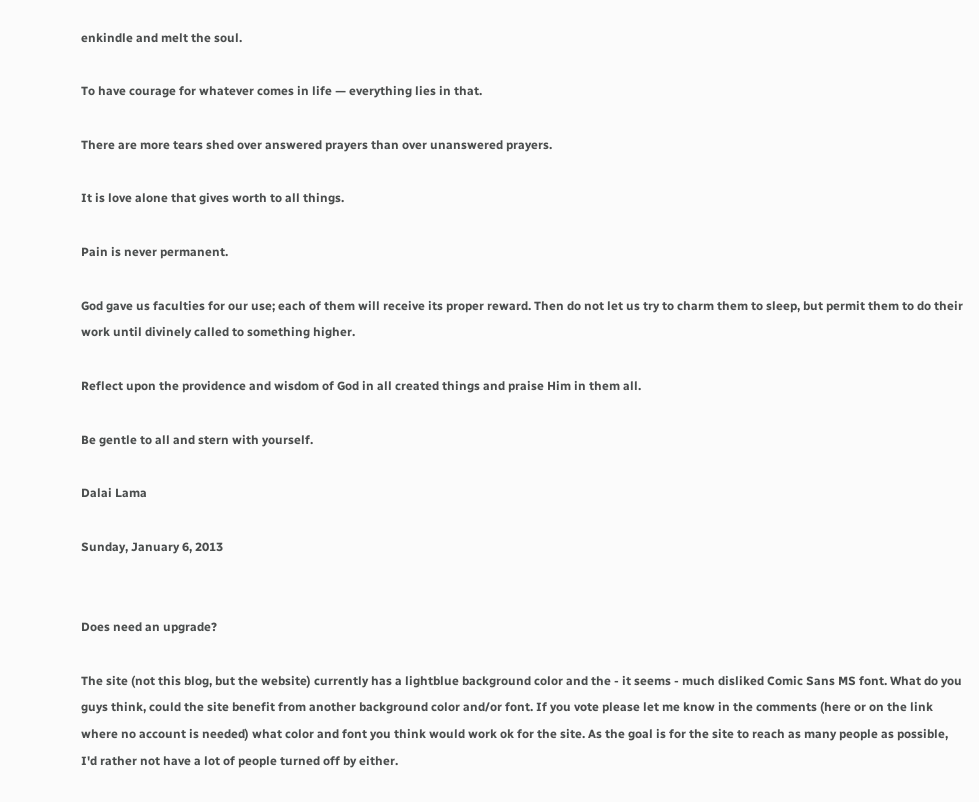enkindle and melt the soul.

To have courage for whatever comes in life — everything lies in that.

There are more tears shed over answered prayers than over unanswered prayers.

It is love alone that gives worth to all things.

Pain is never permanent.

God gave us faculties for our use; each of them will receive its proper reward. Then do not let us try to charm them to sleep, but permit them to do their work until divinely called to something higher.

Reflect upon the providence and wisdom of God in all created things and praise Him in them all.

Be gentle to all and stern with yourself.

Dalai Lama

Sunday, January 6, 2013


Does need an upgrade?

The site (not this blog, but the website) currently has a lightblue background color and the - it seems - much disliked Comic Sans MS font. What do you guys think, could the site benefit from another background color and/or font. If you vote please let me know in the comments (here or on the link where no account is needed) what color and font you think would work ok for the site. As the goal is for the site to reach as many people as possible, I'd rather not have a lot of people turned off by either.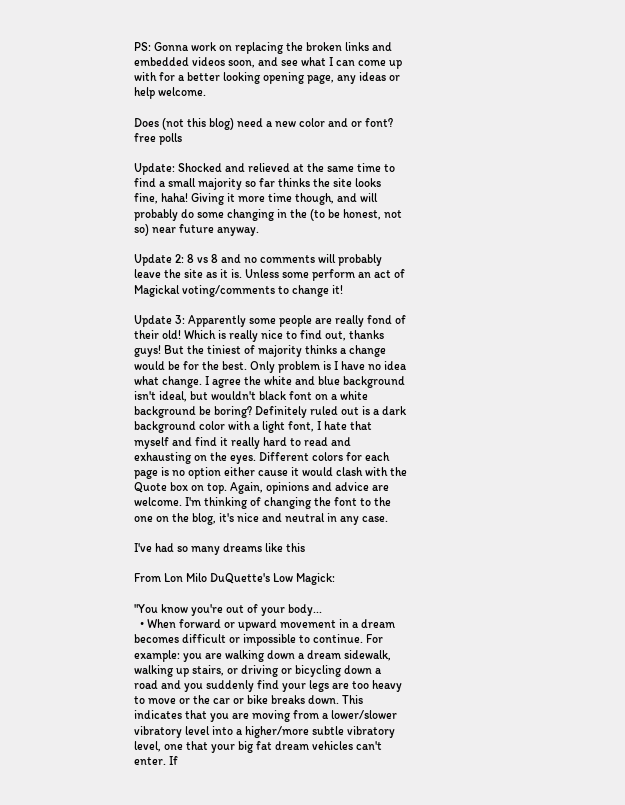PS: Gonna work on replacing the broken links and embedded videos soon, and see what I can come up with for a better looking opening page, any ideas or help welcome.

Does (not this blog) need a new color and or font? free polls

Update: Shocked and relieved at the same time to find a small majority so far thinks the site looks fine, haha! Giving it more time though, and will probably do some changing in the (to be honest, not so) near future anyway.

Update 2: 8 vs 8 and no comments will probably leave the site as it is. Unless some perform an act of Magickal voting/comments to change it!

Update 3: Apparently some people are really fond of their old! Which is really nice to find out, thanks guys! But the tiniest of majority thinks a change would be for the best. Only problem is I have no idea what change. I agree the white and blue background isn't ideal, but wouldn't black font on a white background be boring? Definitely ruled out is a dark background color with a light font, I hate that myself and find it really hard to read and exhausting on the eyes. Different colors for each page is no option either cause it would clash with the Quote box on top. Again, opinions and advice are welcome. I'm thinking of changing the font to the one on the blog, it's nice and neutral in any case.

I've had so many dreams like this

From Lon Milo DuQuette's Low Magick:

"You know you're out of your body...
  • When forward or upward movement in a dream becomes difficult or impossible to continue. For example: you are walking down a dream sidewalk, walking up stairs, or driving or bicycling down a road and you suddenly find your legs are too heavy to move or the car or bike breaks down. This indicates that you are moving from a lower/slower vibratory level into a higher/more subtle vibratory level, one that your big fat dream vehicles can't enter. If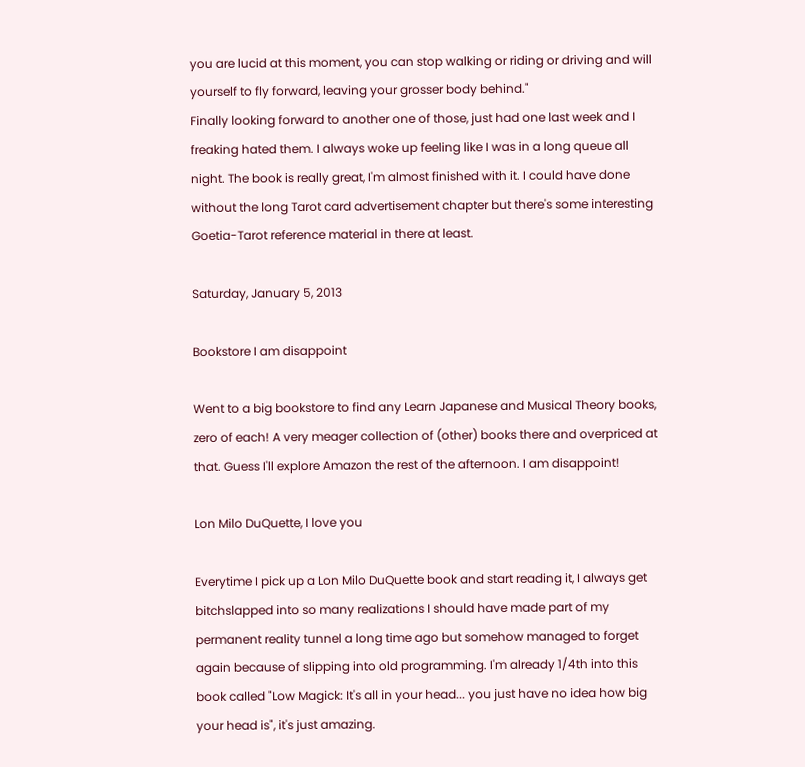you are lucid at this moment, you can stop walking or riding or driving and will yourself to fly forward, leaving your grosser body behind."
Finally looking forward to another one of those, just had one last week and I freaking hated them. I always woke up feeling like I was in a long queue all night. The book is really great, I'm almost finished with it. I could have done without the long Tarot card advertisement chapter but there's some interesting Goetia-Tarot reference material in there at least.

Saturday, January 5, 2013

Bookstore I am disappoint

Went to a big bookstore to find any Learn Japanese and Musical Theory books, zero of each! A very meager collection of (other) books there and overpriced at that. Guess I'll explore Amazon the rest of the afternoon. I am disappoint!

Lon Milo DuQuette, I love you

Everytime I pick up a Lon Milo DuQuette book and start reading it, I always get bitchslapped into so many realizations I should have made part of my permanent reality tunnel a long time ago but somehow managed to forget again because of slipping into old programming. I'm already 1/4th into this book called "Low Magick: It's all in your head... you just have no idea how big your head is", it's just amazing.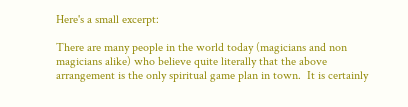Here's a small excerpt:

There are many people in the world today (magicians and non magicians alike) who believe quite literally that the above arrangement is the only spiritual game plan in town.  It is certainly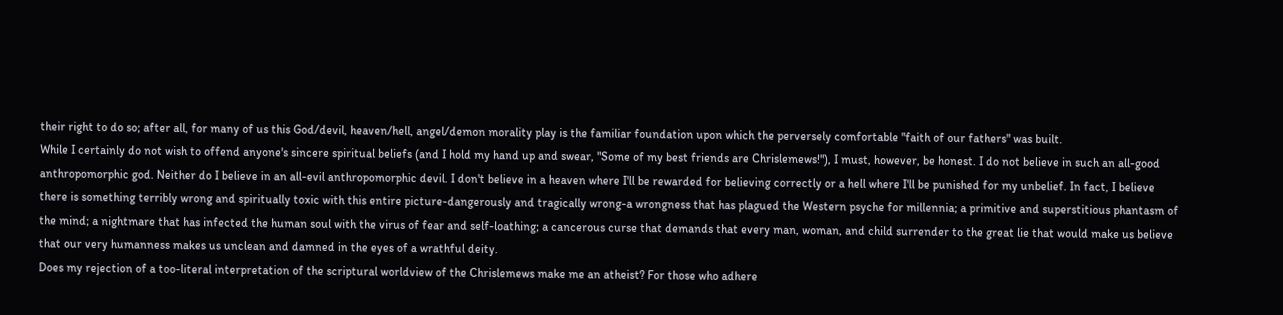their right to do so; after all, for many of us this God/devil, heaven/hell, angel/demon morality play is the familiar foundation upon which the perversely comfortable "faith of our fathers" was built.
While I certainly do not wish to offend anyone's sincere spiritual beliefs (and I hold my hand up and swear, "Some of my best friends are Chrislemews!"), I must, however, be honest. I do not believe in such an all-good anthropomorphic god. Neither do I believe in an all-evil anthropomorphic devil. I don't believe in a heaven where I'll be rewarded for believing correctly or a hell where I'll be punished for my unbelief. In fact, I believe there is something terribly wrong and spiritually toxic with this entire picture-dangerously and tragically wrong-a wrongness that has plagued the Western psyche for millennia; a primitive and superstitious phantasm of the mind; a nightmare that has infected the human soul with the virus of fear and self-loathing; a cancerous curse that demands that every man, woman, and child surrender to the great lie that would make us believe that our very humanness makes us unclean and damned in the eyes of a wrathful deity.
Does my rejection of a too-literal interpretation of the scriptural worldview of the Chrislemews make me an atheist? For those who adhere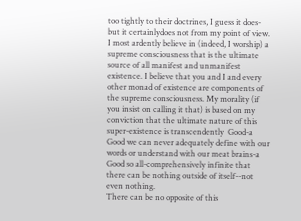too tightly to their doctrines, I guess it does-but it certainlydoes not from my point of view. I most ardently believe in (indeed, I worship) a supreme consciousness that is the ultimate source of all manifest and unmanifest existence. I believe that you and I and every other monad of existence are components of the supreme consciousness. My morality (if you insist on calling it that) is based on my conviction that the ultimate nature of this super-existence is transcendently  Good-a Good we can never adequately define with our words or understand with our meat brains-a Good so all-comprehensively infinite that there can be nothing outside of itself--not even nothing.
There can be no opposite of this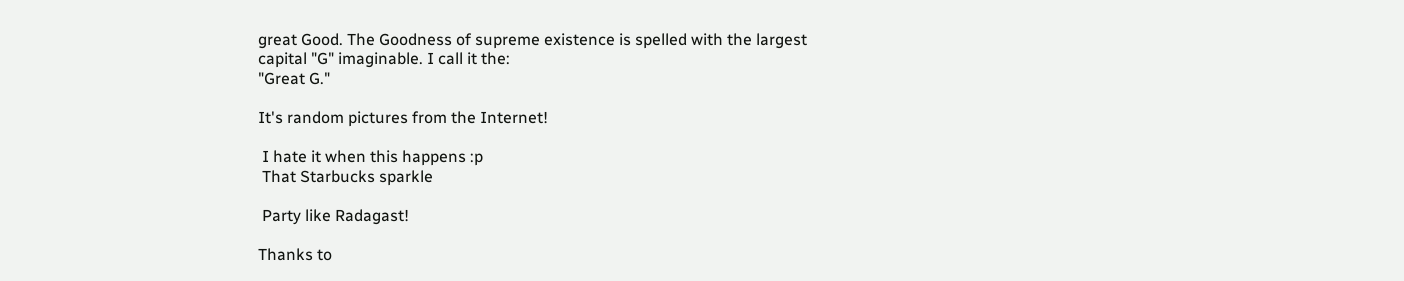great Good. The Goodness of supreme existence is spelled with the largest capital "G" imaginable. I call it the:
"Great G."

It's random pictures from the Internet!

 I hate it when this happens :p
 That Starbucks sparkle

 Party like Radagast!

Thanks to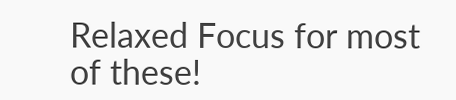Relaxed Focus for most of these!